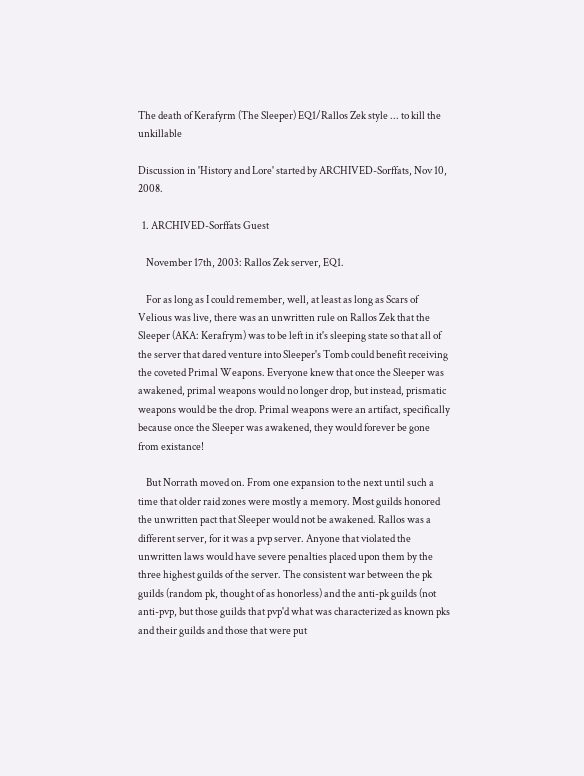The death of Kerafyrm (The Sleeper) EQ1/Rallos Zek style ... to kill the unkillable

Discussion in 'History and Lore' started by ARCHIVED-Sorffats, Nov 10, 2008.

  1. ARCHIVED-Sorffats Guest

    November 17th, 2003: Rallos Zek server, EQ1.

    For as long as I could remember, well, at least as long as Scars of Velious was live, there was an unwritten rule on Rallos Zek that the Sleeper (AKA: Kerafrym) was to be left in it's sleeping state so that all of the server that dared venture into Sleeper's Tomb could benefit receiving the coveted Primal Weapons. Everyone knew that once the Sleeper was awakened, primal weapons would no longer drop, but instead, prismatic weapons would be the drop. Primal weapons were an artifact, specifically because once the Sleeper was awakened, they would forever be gone from existance!

    But Norrath moved on. From one expansion to the next until such a time that older raid zones were mostly a memory. Most guilds honored the unwritten pact that Sleeper would not be awakened. Rallos was a different server, for it was a pvp server. Anyone that violated the unwritten laws would have severe penalties placed upon them by the three highest guilds of the server. The consistent war between the pk guilds (random pk, thought of as honorless) and the anti-pk guilds (not anti-pvp, but those guilds that pvp'd what was characterized as known pks and their guilds and those that were put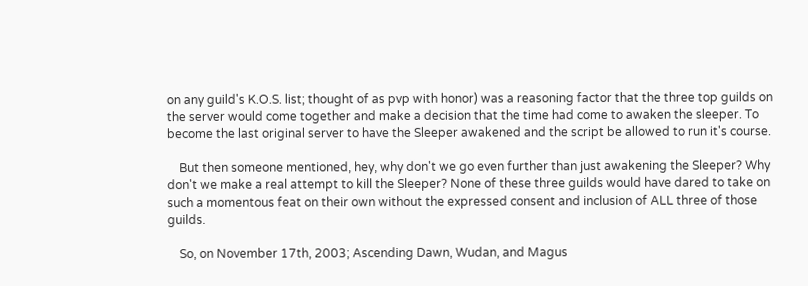on any guild's K.O.S. list; thought of as pvp with honor) was a reasoning factor that the three top guilds on the server would come together and make a decision that the time had come to awaken the sleeper. To become the last original server to have the Sleeper awakened and the script be allowed to run it's course.

    But then someone mentioned, hey, why don't we go even further than just awakening the Sleeper? Why don't we make a real attempt to kill the Sleeper? None of these three guilds would have dared to take on such a momentous feat on their own without the expressed consent and inclusion of ALL three of those guilds.

    So, on November 17th, 2003; Ascending Dawn, Wudan, and Magus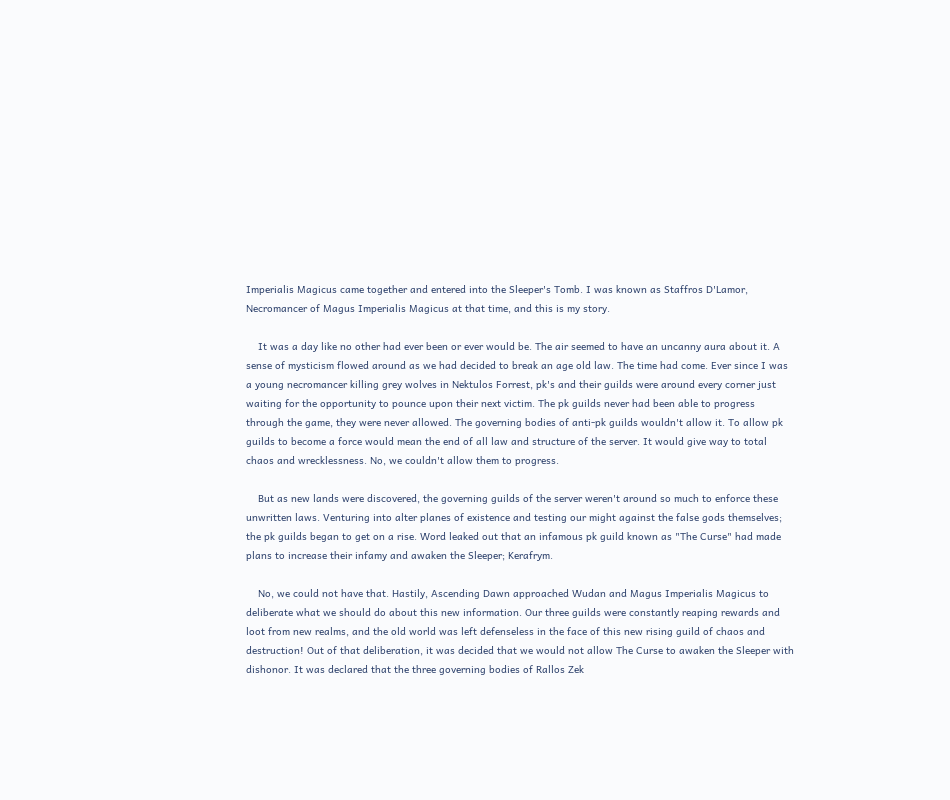Imperialis Magicus came together and entered into the Sleeper's Tomb. I was known as Staffros D'Lamor, Necromancer of Magus Imperialis Magicus at that time, and this is my story.

    It was a day like no other had ever been or ever would be. The air seemed to have an uncanny aura about it. A sense of mysticism flowed around as we had decided to break an age old law. The time had come. Ever since I was a young necromancer killing grey wolves in Nektulos Forrest, pk's and their guilds were around every corner just waiting for the opportunity to pounce upon their next victim. The pk guilds never had been able to progress through the game, they were never allowed. The governing bodies of anti-pk guilds wouldn't allow it. To allow pk guilds to become a force would mean the end of all law and structure of the server. It would give way to total chaos and wrecklessness. No, we couldn't allow them to progress.

    But as new lands were discovered, the governing guilds of the server weren't around so much to enforce these unwritten laws. Venturing into alter planes of existence and testing our might against the false gods themselves; the pk guilds began to get on a rise. Word leaked out that an infamous pk guild known as "The Curse" had made plans to increase their infamy and awaken the Sleeper; Kerafrym.

    No, we could not have that. Hastily, Ascending Dawn approached Wudan and Magus Imperialis Magicus to deliberate what we should do about this new information. Our three guilds were constantly reaping rewards and loot from new realms, and the old world was left defenseless in the face of this new rising guild of chaos and destruction! Out of that deliberation, it was decided that we would not allow The Curse to awaken the Sleeper with dishonor. It was declared that the three governing bodies of Rallos Zek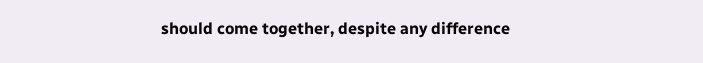should come together, despite any difference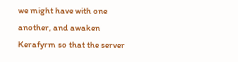we might have with one another, and awaken Kerafyrm so that the server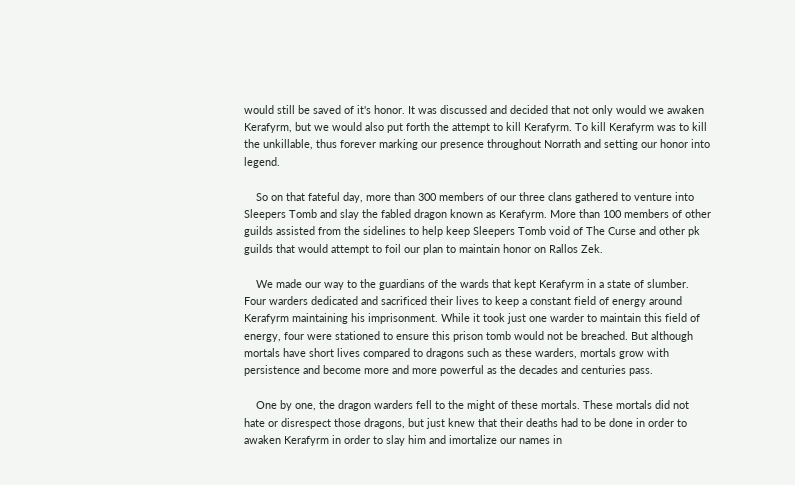would still be saved of it's honor. It was discussed and decided that not only would we awaken Kerafyrm, but we would also put forth the attempt to kill Kerafyrm. To kill Kerafyrm was to kill the unkillable, thus forever marking our presence throughout Norrath and setting our honor into legend.

    So on that fateful day, more than 300 members of our three clans gathered to venture into Sleepers Tomb and slay the fabled dragon known as Kerafyrm. More than 100 members of other guilds assisted from the sidelines to help keep Sleepers Tomb void of The Curse and other pk guilds that would attempt to foil our plan to maintain honor on Rallos Zek.

    We made our way to the guardians of the wards that kept Kerafyrm in a state of slumber. Four warders dedicated and sacrificed their lives to keep a constant field of energy around Kerafyrm maintaining his imprisonment. While it took just one warder to maintain this field of energy, four were stationed to ensure this prison tomb would not be breached. But although mortals have short lives compared to dragons such as these warders, mortals grow with persistence and become more and more powerful as the decades and centuries pass.

    One by one, the dragon warders fell to the might of these mortals. These mortals did not hate or disrespect those dragons, but just knew that their deaths had to be done in order to awaken Kerafyrm in order to slay him and imortalize our names in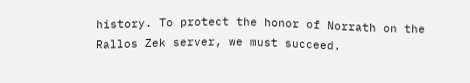history. To protect the honor of Norrath on the Rallos Zek server, we must succeed.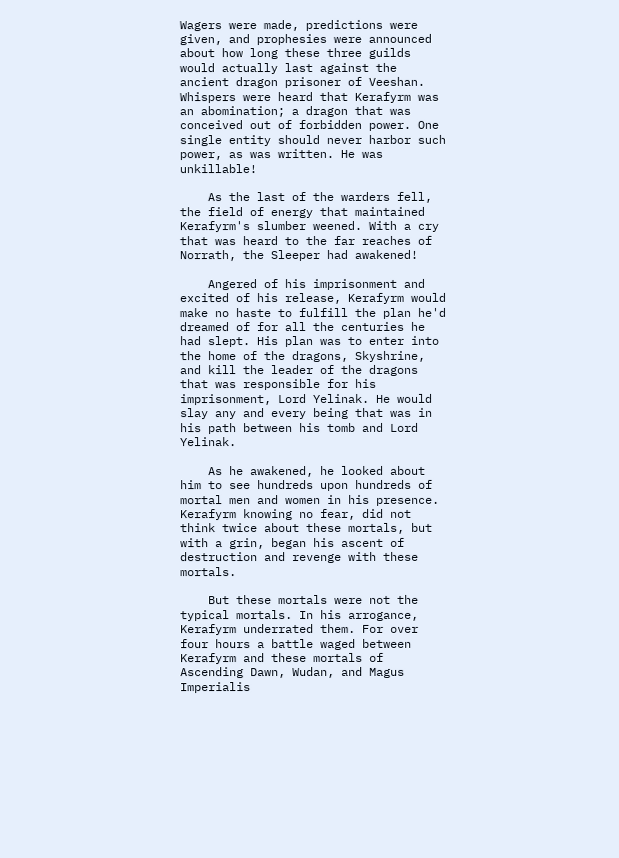Wagers were made, predictions were given, and prophesies were announced about how long these three guilds would actually last against the ancient dragon prisoner of Veeshan. Whispers were heard that Kerafyrm was an abomination; a dragon that was conceived out of forbidden power. One single entity should never harbor such power, as was written. He was unkillable!

    As the last of the warders fell, the field of energy that maintained Kerafyrm's slumber weened. With a cry that was heard to the far reaches of Norrath, the Sleeper had awakened!

    Angered of his imprisonment and excited of his release, Kerafyrm would make no haste to fulfill the plan he'd dreamed of for all the centuries he had slept. His plan was to enter into the home of the dragons, Skyshrine, and kill the leader of the dragons that was responsible for his imprisonment, Lord Yelinak. He would slay any and every being that was in his path between his tomb and Lord Yelinak.

    As he awakened, he looked about him to see hundreds upon hundreds of mortal men and women in his presence. Kerafyrm knowing no fear, did not think twice about these mortals, but with a grin, began his ascent of destruction and revenge with these mortals.

    But these mortals were not the typical mortals. In his arrogance, Kerafyrm underrated them. For over four hours a battle waged between Kerafyrm and these mortals of Ascending Dawn, Wudan, and Magus Imperialis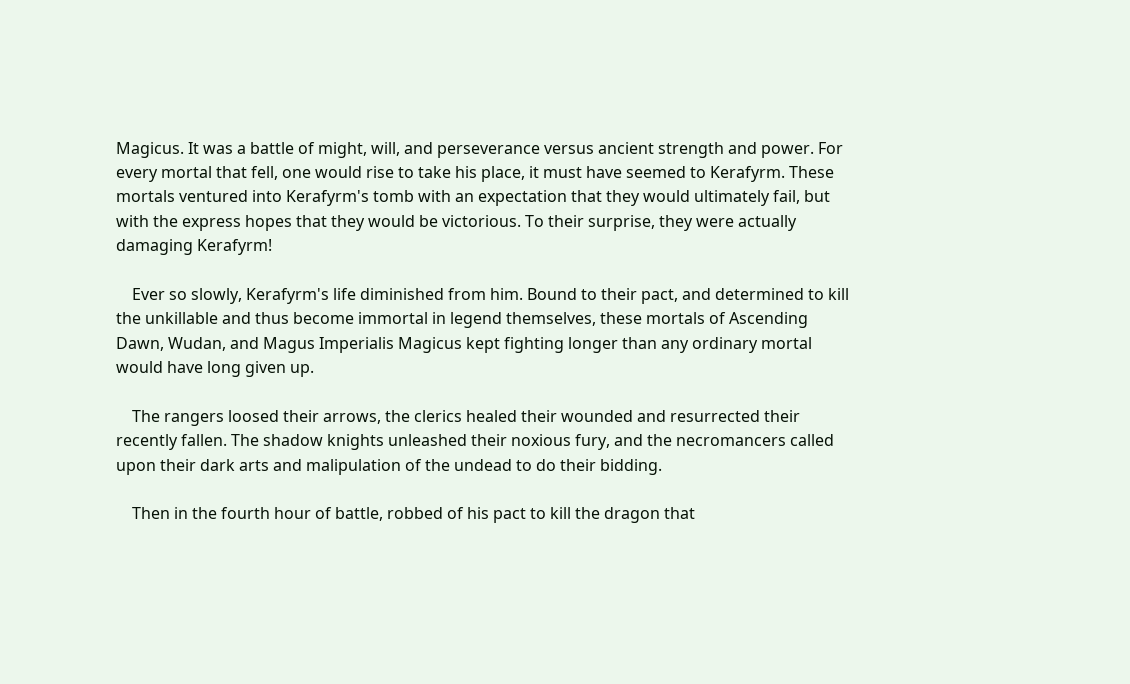Magicus. It was a battle of might, will, and perseverance versus ancient strength and power. For every mortal that fell, one would rise to take his place, it must have seemed to Kerafyrm. These mortals ventured into Kerafyrm's tomb with an expectation that they would ultimately fail, but with the express hopes that they would be victorious. To their surprise, they were actually damaging Kerafyrm!

    Ever so slowly, Kerafyrm's life diminished from him. Bound to their pact, and determined to kill the unkillable and thus become immortal in legend themselves, these mortals of Ascending Dawn, Wudan, and Magus Imperialis Magicus kept fighting longer than any ordinary mortal would have long given up.

    The rangers loosed their arrows, the clerics healed their wounded and resurrected their recently fallen. The shadow knights unleashed their noxious fury, and the necromancers called upon their dark arts and malipulation of the undead to do their bidding.

    Then in the fourth hour of battle, robbed of his pact to kill the dragon that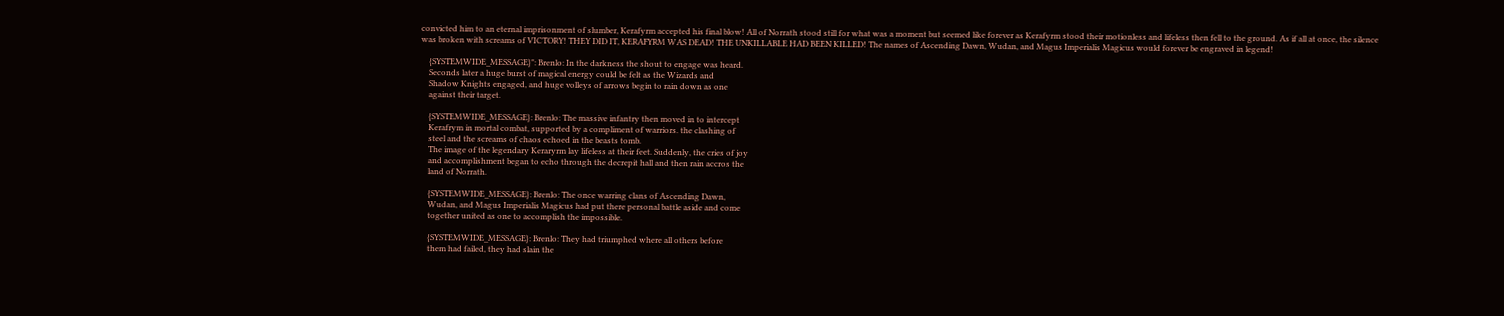convicted him to an eternal imprisonment of slumber, Kerafyrm accepted his final blow! All of Norrath stood still for what was a moment but seemed like forever as Kerafyrm stood their motionless and lifeless then fell to the ground. As if all at once, the silence was broken with screams of VICTORY! THEY DID IT, KERAFYRM WAS DEAD! THE UNKILLABLE HAD BEEN KILLED! The names of Ascending Dawn, Wudan, and Magus Imperialis Magicus would forever be engraved in legend!

    {SYSTEMWIDE_MESSAGE}": Brenlo: In the darkness the shout to engage was heard.
    Seconds later a huge burst of magical energy could be felt as the Wizards and
    Shadow Knights engaged, and huge volleys of arrows begin to rain down as one
    against their target.

    {SYSTEMWIDE_MESSAGE}: Brenlo: The massive infantry then moved in to intercept
    Kerafrym in mortal combat, supported by a compliment of warriors. the clashing of
    steel and the screams of chaos echoed in the beasts tomb.
    The image of the legendary Keraryrm lay lifeless at their feet. Suddenly, the cries of joy
    and accomplishment began to echo through the decrepit hall and then rain accros the
    land of Norrath.

    {SYSTEMWIDE_MESSAGE}: Brenlo: The once warring clans of Ascending Dawn,
    Wudan, and Magus Imperialis Magicus had put there personal battle aside and come
    together united as one to accomplish the impossible.

    {SYSTEMWIDE_MESSAGE}: Brenlo: They had triumphed where all others before
    them had failed, they had slain the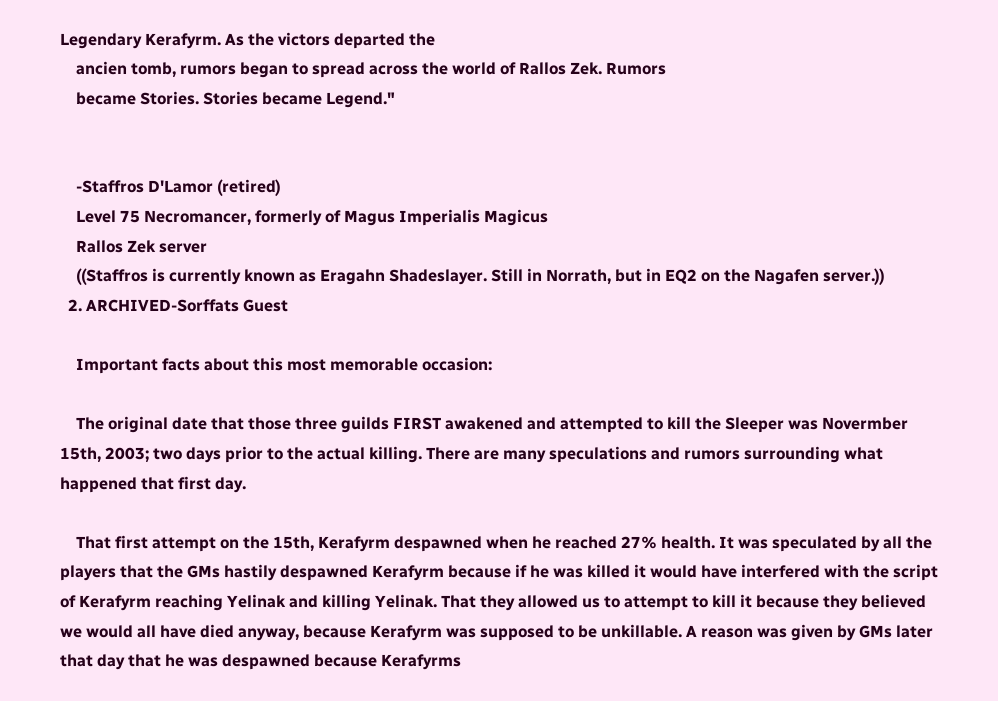Legendary Kerafyrm. As the victors departed the
    ancien tomb, rumors began to spread across the world of Rallos Zek. Rumors
    became Stories. Stories became Legend."


    -Staffros D'Lamor (retired)
    Level 75 Necromancer, formerly of Magus Imperialis Magicus
    Rallos Zek server
    ((Staffros is currently known as Eragahn Shadeslayer. Still in Norrath, but in EQ2 on the Nagafen server.))
  2. ARCHIVED-Sorffats Guest

    Important facts about this most memorable occasion:

    The original date that those three guilds FIRST awakened and attempted to kill the Sleeper was Novermber 15th, 2003; two days prior to the actual killing. There are many speculations and rumors surrounding what happened that first day.

    That first attempt on the 15th, Kerafyrm despawned when he reached 27% health. It was speculated by all the players that the GMs hastily despawned Kerafyrm because if he was killed it would have interfered with the script of Kerafyrm reaching Yelinak and killing Yelinak. That they allowed us to attempt to kill it because they believed we would all have died anyway, because Kerafyrm was supposed to be unkillable. A reason was given by GMs later that day that he was despawned because Kerafyrms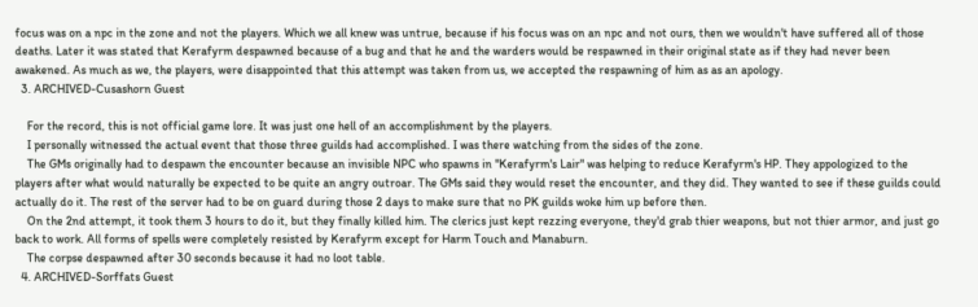focus was on a npc in the zone and not the players. Which we all knew was untrue, because if his focus was on an npc and not ours, then we wouldn't have suffered all of those deaths. Later it was stated that Kerafyrm despawned because of a bug and that he and the warders would be respawned in their original state as if they had never been awakened. As much as we, the players, were disappointed that this attempt was taken from us, we accepted the respawning of him as as an apology.
  3. ARCHIVED-Cusashorn Guest

    For the record, this is not official game lore. It was just one hell of an accomplishment by the players.
    I personally witnessed the actual event that those three guilds had accomplished. I was there watching from the sides of the zone.
    The GMs originally had to despawn the encounter because an invisible NPC who spawns in "Kerafyrm's Lair" was helping to reduce Kerafyrm's HP. They appologized to the players after what would naturally be expected to be quite an angry outroar. The GMs said they would reset the encounter, and they did. They wanted to see if these guilds could actually do it. The rest of the server had to be on guard during those 2 days to make sure that no PK guilds woke him up before then.
    On the 2nd attempt, it took them 3 hours to do it, but they finally killed him. The clerics just kept rezzing everyone, they'd grab thier weapons, but not thier armor, and just go back to work. All forms of spells were completely resisted by Kerafyrm except for Harm Touch and Manaburn.
    The corpse despawned after 30 seconds because it had no loot table.
  4. ARCHIVED-Sorffats Guest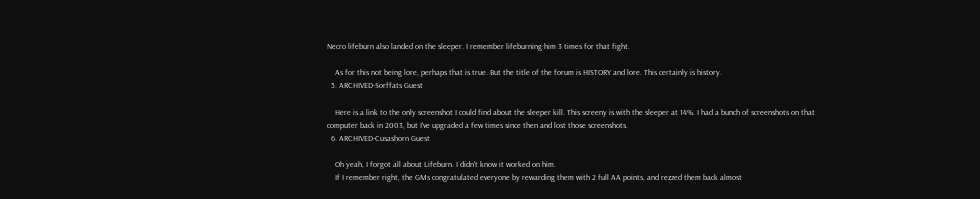Necro lifeburn also landed on the sleeper. I remember lifeburning him 3 times for that fight.

    As for this not being lore, perhaps that is true. But the title of the forum is HISTORY and lore. This certainly is history.
  5. ARCHIVED-Sorffats Guest

    Here is a link to the only screenshot I could find about the sleeper kill. This screeny is with the sleeper at 14%. I had a bunch of screenshots on that computer back in 2003, but I've upgraded a few times since then and lost those screenshots.
  6. ARCHIVED-Cusashorn Guest

    Oh yeah, I forgot all about Lifeburn. I didn't know it worked on him.
    If I remember right, the GMs congratulated everyone by rewarding them with 2 full AA points, and rezzed them back almost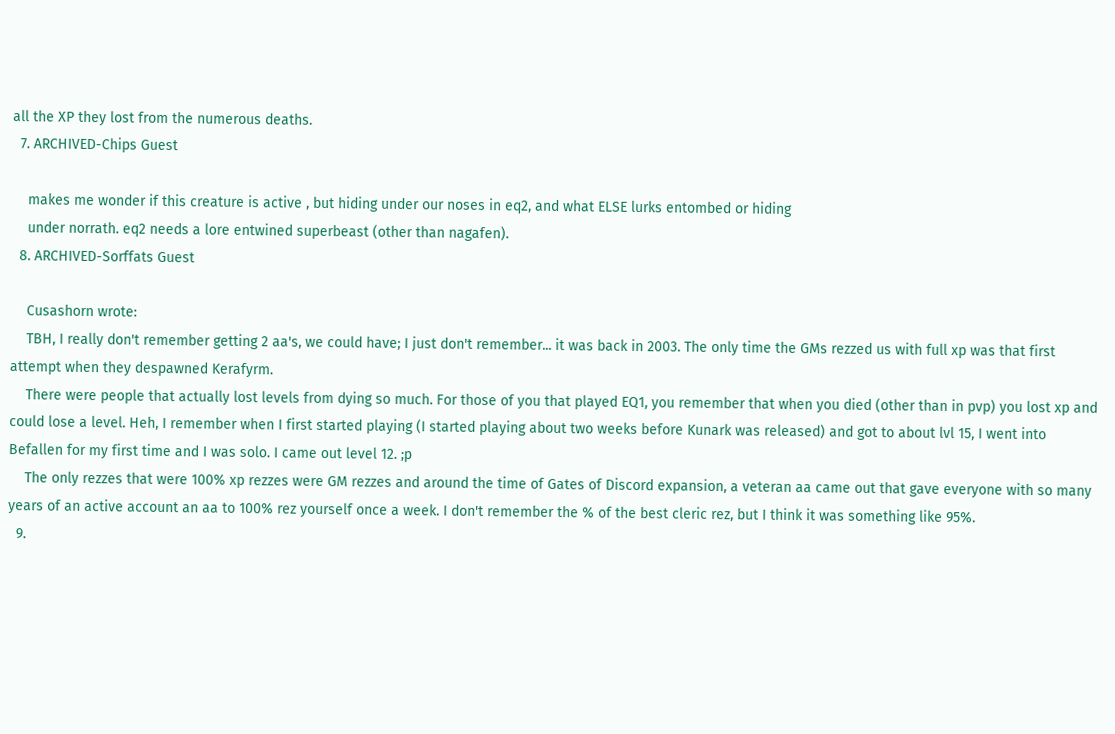all the XP they lost from the numerous deaths.
  7. ARCHIVED-Chips Guest

    makes me wonder if this creature is active , but hiding under our noses in eq2, and what ELSE lurks entombed or hiding
    under norrath. eq2 needs a lore entwined superbeast (other than nagafen).
  8. ARCHIVED-Sorffats Guest

    Cusashorn wrote:
    TBH, I really don't remember getting 2 aa's, we could have; I just don't remember... it was back in 2003. The only time the GMs rezzed us with full xp was that first attempt when they despawned Kerafyrm.
    There were people that actually lost levels from dying so much. For those of you that played EQ1, you remember that when you died (other than in pvp) you lost xp and could lose a level. Heh, I remember when I first started playing (I started playing about two weeks before Kunark was released) and got to about lvl 15, I went into Befallen for my first time and I was solo. I came out level 12. ;p
    The only rezzes that were 100% xp rezzes were GM rezzes and around the time of Gates of Discord expansion, a veteran aa came out that gave everyone with so many years of an active account an aa to 100% rez yourself once a week. I don't remember the % of the best cleric rez, but I think it was something like 95%.
  9.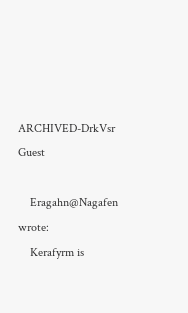ARCHIVED-DrkVsr Guest

    Eragahn@Nagafen wrote:
    Kerafyrm is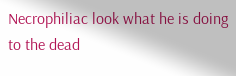Necrophiliac look what he is doing to the dead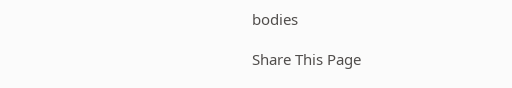bodies

Share This Page